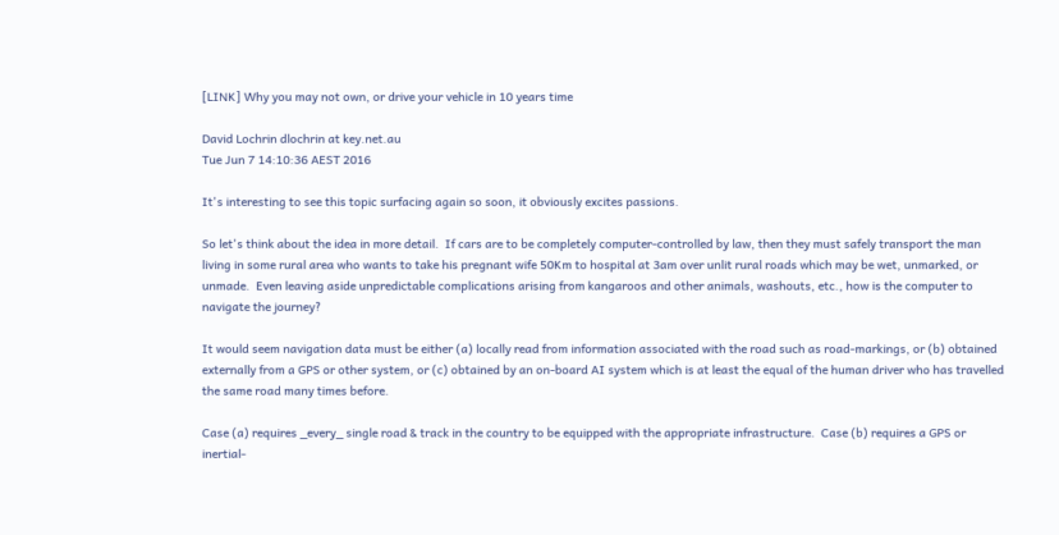[LINK] Why you may not own, or drive your vehicle in 10 years time

David Lochrin dlochrin at key.net.au
Tue Jun 7 14:10:36 AEST 2016

It's interesting to see this topic surfacing again so soon, it obviously excites passions.

So let's think about the idea in more detail.  If cars are to be completely computer-controlled by law, then they must safely transport the man living in some rural area who wants to take his pregnant wife 50Km to hospital at 3am over unlit rural roads which may be wet, unmarked, or unmade.  Even leaving aside unpredictable complications arising from kangaroos and other animals, washouts, etc., how is the computer to navigate the journey?

It would seem navigation data must be either (a) locally read from information associated with the road such as road-markings, or (b) obtained externally from a GPS or other system, or (c) obtained by an on-board AI system which is at least the equal of the human driver who has travelled the same road many times before.

Case (a) requires _every_ single road & track in the country to be equipped with the appropriate infrastructure.  Case (b) requires a GPS or inertial-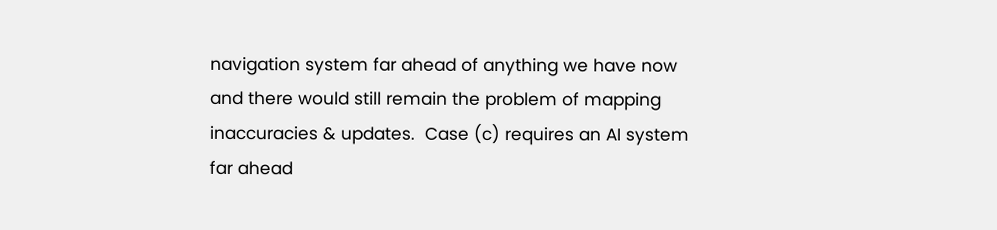navigation system far ahead of anything we have now and there would still remain the problem of mapping inaccuracies & updates.  Case (c) requires an AI system far ahead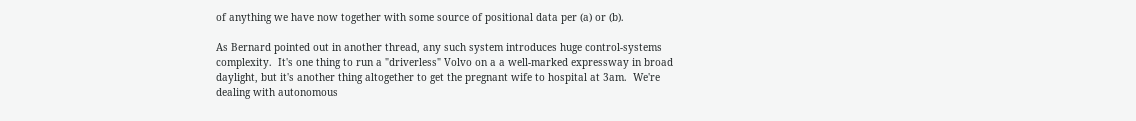of anything we have now together with some source of positional data per (a) or (b).

As Bernard pointed out in another thread, any such system introduces huge control-systems complexity.  It's one thing to run a "driverless" Volvo on a a well-marked expressway in broad daylight, but it's another thing altogether to get the pregnant wife to hospital at 3am.  We're dealing with autonomous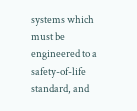systems which must be engineered to a safety-of-life standard, and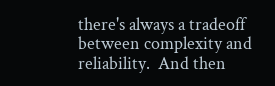there's always a tradeoff between complexity and reliability.  And then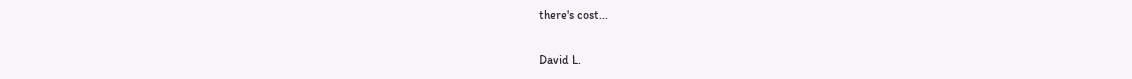there's cost...

David L.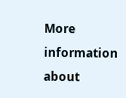More information about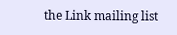the Link mailing list